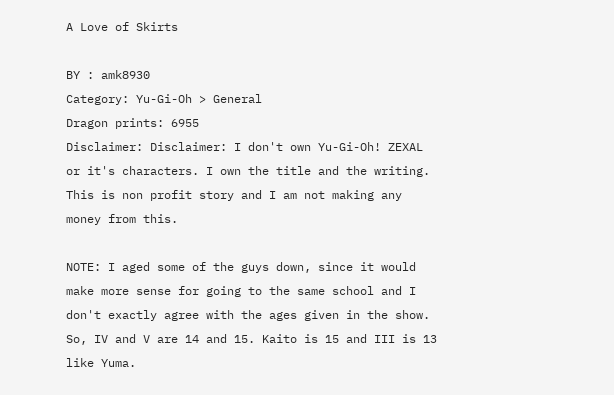A Love of Skirts

BY : amk8930
Category: Yu-Gi-Oh > General
Dragon prints: 6955
Disclaimer: Disclaimer: I don't own Yu-Gi-Oh! ZEXAL or it's characters. I own the title and the writing. This is non profit story and I am not making any money from this.

NOTE: I aged some of the guys down, since it would make more sense for going to the same school and I don't exactly agree with the ages given in the show. So, IV and V are 14 and 15. Kaito is 15 and III is 13 like Yuma.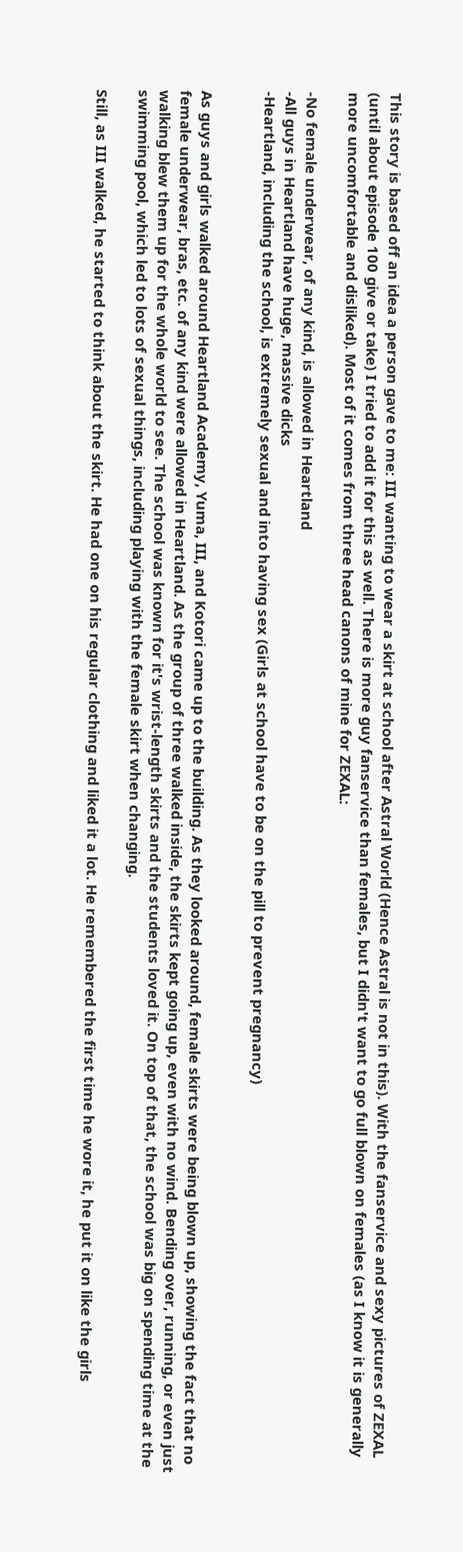This story is based off an idea a person gave to me: III wanting to wear a skirt at school after Astral World (Hence Astral is not in this). With the fanservice and sexy pictures of ZEXAL (until about episode 100 give or take) I tried to add it for this as well. There is more guy fanservice than females, but I didn't want to go full blown on females (as I know it is generally more uncomfortable and disliked). Most of it comes from three head canons of mine for ZEXAL:

-No female underwear, of any kind, is allowed in Heartland
-All guys in Heartland have huge, massive dicks
-Heartland, including the school, is extremely sexual and into having sex (Girls at school have to be on the pill to prevent pregnancy)


As guys and girls walked around Heartland Academy, Yuma, III, and Kotori came up to the building. As they looked around, female skirts were being blown up, showing the fact that no female underwear, bras, etc. of any kind were allowed in Heartland. As the group of three walked inside, the skirts kept going up, even with no wind. Bending over, running, or even just walking blew them up for the whole world to see. The school was known for it's wrist-length skirts and the students loved it. On top of that, the school was big on spending time at the swimming pool, which led to lots of sexual things, including playing with the female skirt when changing.

Still, as III walked, he started to think about the skirt. He had one on his regular clothing and liked it a lot. He remembered the first time he wore it, he put it on like the girls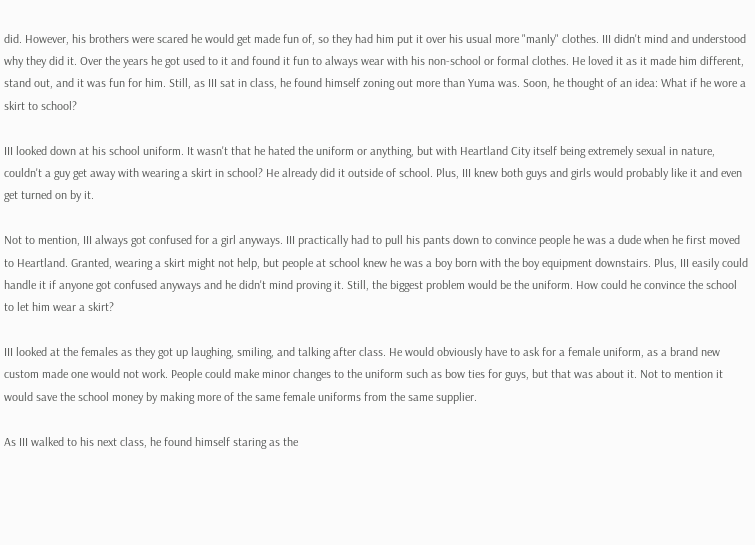did. However, his brothers were scared he would get made fun of, so they had him put it over his usual more "manly" clothes. III didn't mind and understood why they did it. Over the years he got used to it and found it fun to always wear with his non-school or formal clothes. He loved it as it made him different, stand out, and it was fun for him. Still, as III sat in class, he found himself zoning out more than Yuma was. Soon, he thought of an idea: What if he wore a skirt to school?

III looked down at his school uniform. It wasn't that he hated the uniform or anything, but with Heartland City itself being extremely sexual in nature, couldn't a guy get away with wearing a skirt in school? He already did it outside of school. Plus, III knew both guys and girls would probably like it and even get turned on by it.

Not to mention, III always got confused for a girl anyways. III practically had to pull his pants down to convince people he was a dude when he first moved to Heartland. Granted, wearing a skirt might not help, but people at school knew he was a boy born with the boy equipment downstairs. Plus, III easily could handle it if anyone got confused anyways and he didn't mind proving it. Still, the biggest problem would be the uniform. How could he convince the school to let him wear a skirt?

III looked at the females as they got up laughing, smiling, and talking after class. He would obviously have to ask for a female uniform, as a brand new custom made one would not work. People could make minor changes to the uniform such as bow ties for guys, but that was about it. Not to mention it would save the school money by making more of the same female uniforms from the same supplier.

As III walked to his next class, he found himself staring as the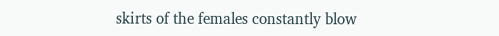skirts of the females constantly blow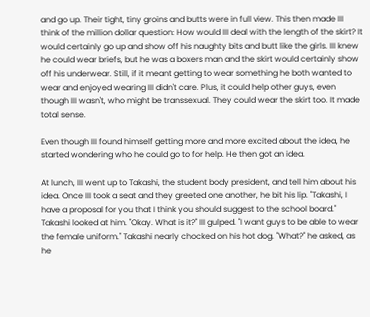and go up. Their tight, tiny groins and butts were in full view. This then made III think of the million dollar question: How would III deal with the length of the skirt? It would certainly go up and show off his naughty bits and butt like the girls. III knew he could wear briefs, but he was a boxers man and the skirt would certainly show off his underwear. Still, if it meant getting to wear something he both wanted to wear and enjoyed wearing III didn't care. Plus, it could help other guys, even though III wasn't, who might be transsexual. They could wear the skirt too. It made total sense.

Even though III found himself getting more and more excited about the idea, he started wondering who he could go to for help. He then got an idea.

At lunch, III went up to Takashi, the student body president, and tell him about his idea. Once III took a seat and they greeted one another, he bit his lip. "Takashi, I have a proposal for you that I think you should suggest to the school board." Takashi looked at him. "Okay. What is it?" III gulped. "I want guys to be able to wear the female uniform." Takashi nearly chocked on his hot dog. "What?" he asked, as he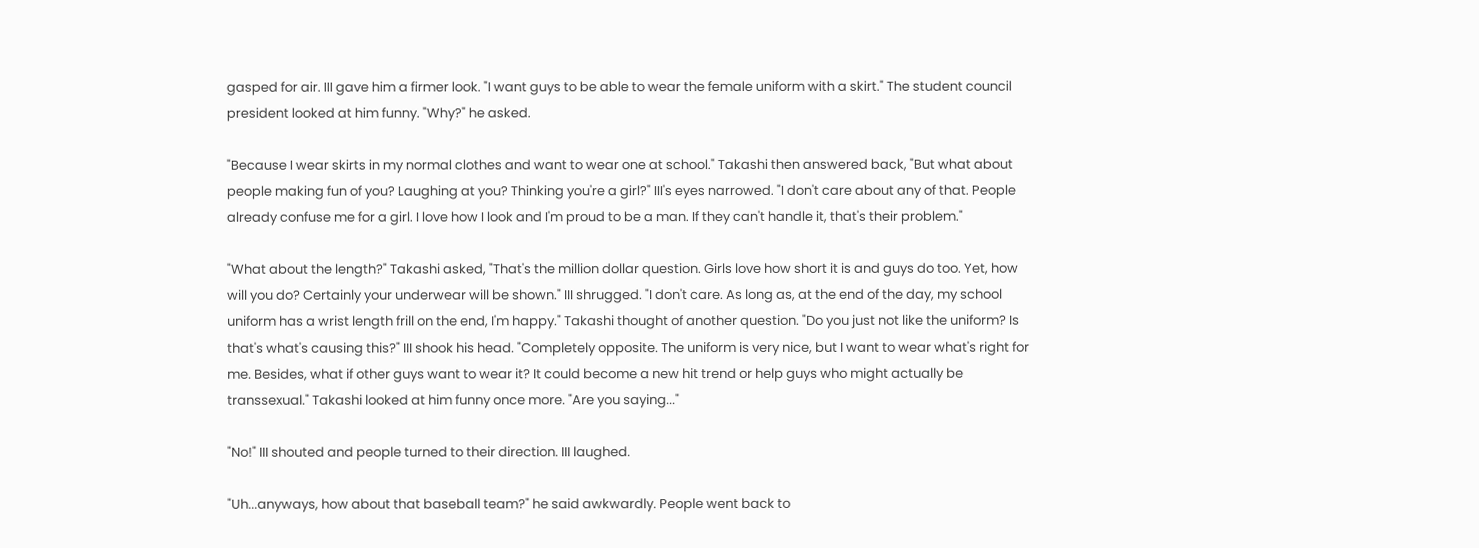gasped for air. III gave him a firmer look. "I want guys to be able to wear the female uniform with a skirt." The student council president looked at him funny. "Why?" he asked.

"Because I wear skirts in my normal clothes and want to wear one at school." Takashi then answered back, "But what about people making fun of you? Laughing at you? Thinking you're a girl?" III's eyes narrowed. "I don't care about any of that. People already confuse me for a girl. I love how I look and I'm proud to be a man. If they can't handle it, that's their problem."

"What about the length?" Takashi asked, "That's the million dollar question. Girls love how short it is and guys do too. Yet, how will you do? Certainly your underwear will be shown." III shrugged. "I don't care. As long as, at the end of the day, my school uniform has a wrist length frill on the end, I'm happy." Takashi thought of another question. "Do you just not like the uniform? Is that's what's causing this?" III shook his head. "Completely opposite. The uniform is very nice, but I want to wear what's right for me. Besides, what if other guys want to wear it? It could become a new hit trend or help guys who might actually be transsexual." Takashi looked at him funny once more. "Are you saying..."

"No!" III shouted and people turned to their direction. III laughed.

"Uh...anyways, how about that baseball team?" he said awkwardly. People went back to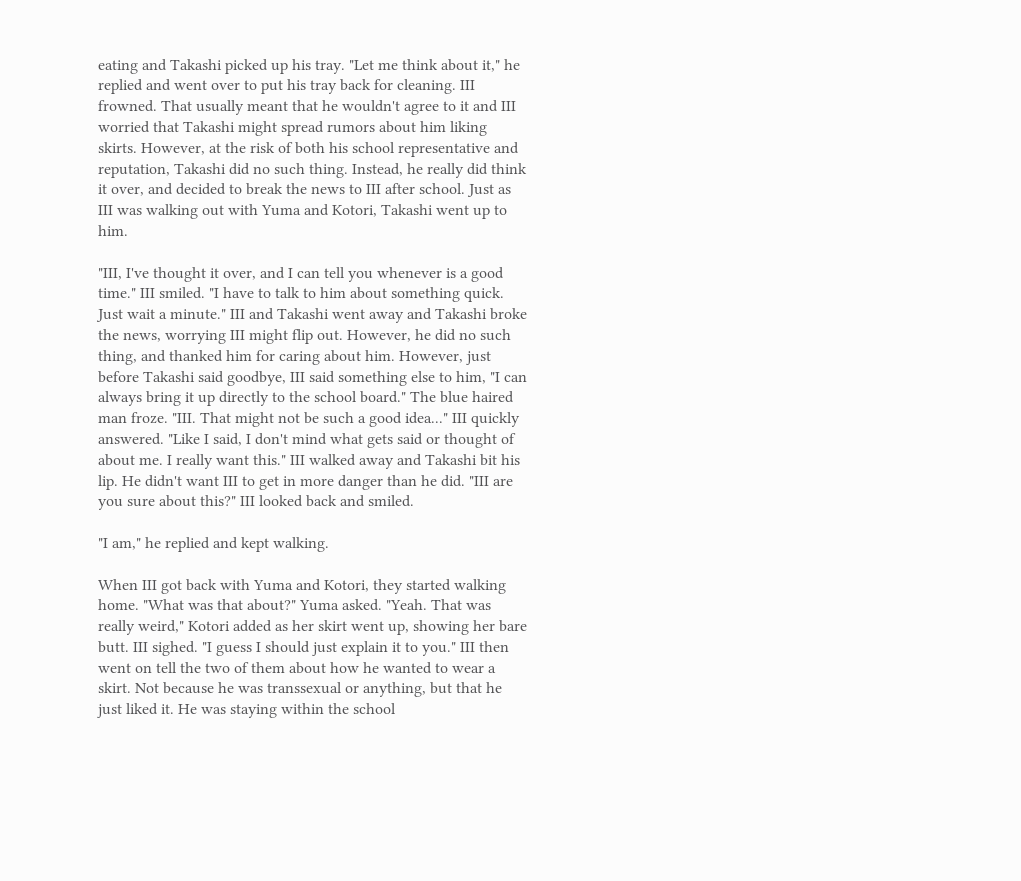eating and Takashi picked up his tray. "Let me think about it," he replied and went over to put his tray back for cleaning. III frowned. That usually meant that he wouldn't agree to it and III worried that Takashi might spread rumors about him liking skirts. However, at the risk of both his school representative and reputation, Takashi did no such thing. Instead, he really did think it over, and decided to break the news to III after school. Just as III was walking out with Yuma and Kotori, Takashi went up to him.

"III, I've thought it over, and I can tell you whenever is a good time." III smiled. "I have to talk to him about something quick. Just wait a minute." III and Takashi went away and Takashi broke the news, worrying III might flip out. However, he did no such thing, and thanked him for caring about him. However, just before Takashi said goodbye, III said something else to him, "I can always bring it up directly to the school board." The blue haired man froze. "III. That might not be such a good idea..." III quickly answered. "Like I said, I don't mind what gets said or thought of about me. I really want this." III walked away and Takashi bit his lip. He didn't want III to get in more danger than he did. "III are you sure about this?" III looked back and smiled.

"I am," he replied and kept walking.

When III got back with Yuma and Kotori, they started walking home. "What was that about?" Yuma asked. "Yeah. That was really weird," Kotori added as her skirt went up, showing her bare butt. III sighed. "I guess I should just explain it to you." III then went on tell the two of them about how he wanted to wear a skirt. Not because he was transsexual or anything, but that he just liked it. He was staying within the school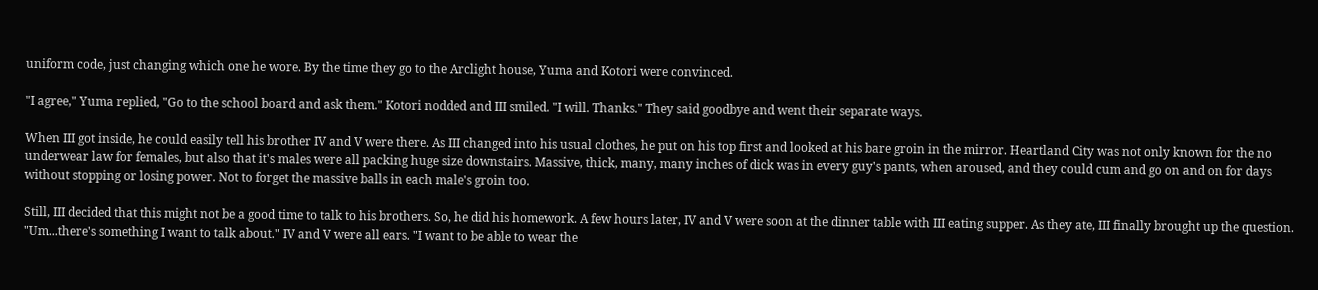uniform code, just changing which one he wore. By the time they go to the Arclight house, Yuma and Kotori were convinced.

"I agree," Yuma replied, "Go to the school board and ask them." Kotori nodded and III smiled. "I will. Thanks." They said goodbye and went their separate ways.

When III got inside, he could easily tell his brother IV and V were there. As III changed into his usual clothes, he put on his top first and looked at his bare groin in the mirror. Heartland City was not only known for the no underwear law for females, but also that it's males were all packing huge size downstairs. Massive, thick, many, many inches of dick was in every guy's pants, when aroused, and they could cum and go on and on for days without stopping or losing power. Not to forget the massive balls in each male's groin too.

Still, III decided that this might not be a good time to talk to his brothers. So, he did his homework. A few hours later, IV and V were soon at the dinner table with III eating supper. As they ate, III finally brought up the question. "Um...there's something I want to talk about." IV and V were all ears. "I want to be able to wear the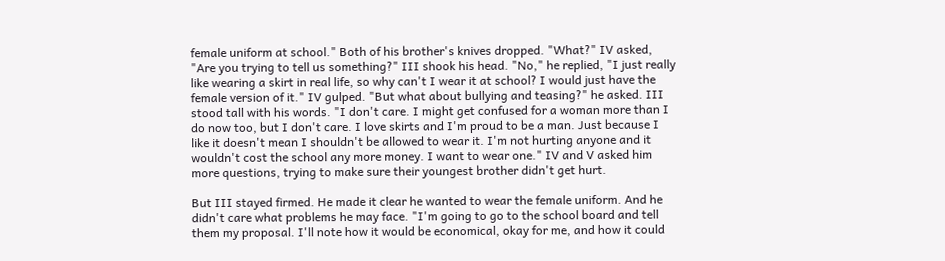female uniform at school." Both of his brother's knives dropped. "What?" IV asked, "Are you trying to tell us something?" III shook his head. "No," he replied, "I just really like wearing a skirt in real life, so why can't I wear it at school? I would just have the female version of it." IV gulped. "But what about bullying and teasing?" he asked. III stood tall with his words. "I don't care. I might get confused for a woman more than I do now too, but I don't care. I love skirts and I'm proud to be a man. Just because I like it doesn't mean I shouldn't be allowed to wear it. I'm not hurting anyone and it wouldn't cost the school any more money. I want to wear one." IV and V asked him more questions, trying to make sure their youngest brother didn't get hurt.

But III stayed firmed. He made it clear he wanted to wear the female uniform. And he didn't care what problems he may face. "I'm going to go to the school board and tell them my proposal. I'll note how it would be economical, okay for me, and how it could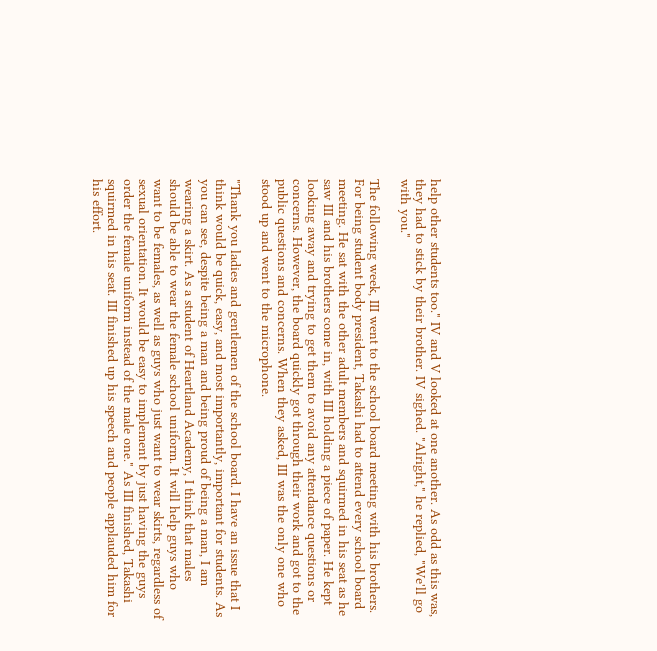help other students too." IV and V looked at one another. As odd as this was, they had to stick by their brother. IV sighed. "Alright," he replied, "We'll go with you."

The following week, III went to the school board meeting with his brothers. For being student body president, Takashi had to attend every school board meeting. He sat with the other adult members and squirmed in his seat as he saw III and his brothers come in, with III holding a piece of paper. He kept looking away and trying to get them to avoid any attendance questions or concerns. However, the board quickly got through their work and got to the public questions and concerns. When they asked, III was the only one who stood up and went to the microphone.

"Thank you ladies and gentlemen of the school board. I have an issue that I think would be quick, easy, and most importantly, important for students. As you can see, despite being a man and being proud of being a man, I am wearing a skirt. As a student of Heartland Academy, I think that males should be able to wear the female school uniform. It will help guys who want to be females, as well as guys who just want to wear skirts, regardless of sexual orientation. It would be easy to implement by just having the guys order the female uniform instead of the male one." As III finished, Takashi squirmed in his seat. III finished up his speech and people applauded him for his effort.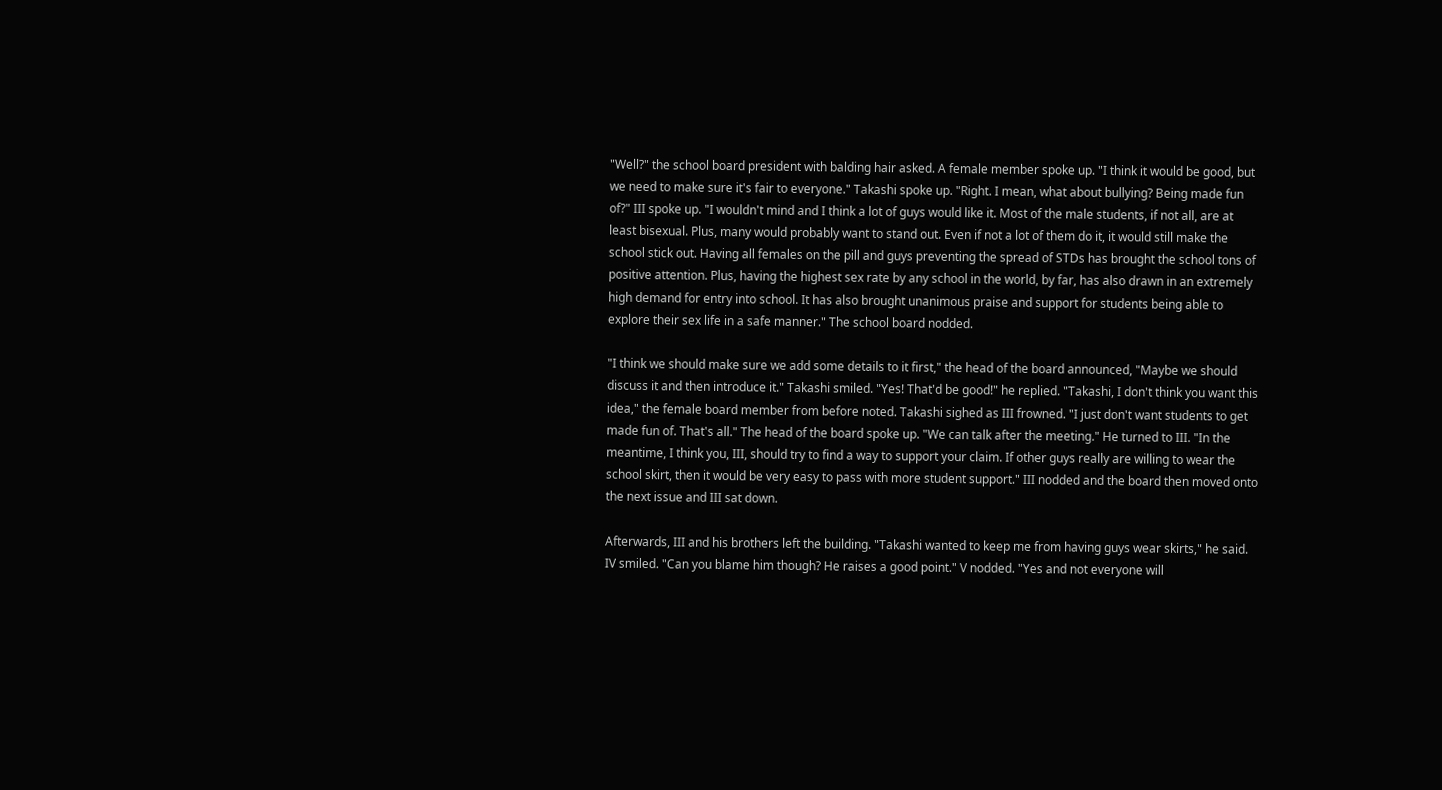"Well?" the school board president with balding hair asked. A female member spoke up. "I think it would be good, but we need to make sure it's fair to everyone." Takashi spoke up. "Right. I mean, what about bullying? Being made fun of?" III spoke up. "I wouldn't mind and I think a lot of guys would like it. Most of the male students, if not all, are at least bisexual. Plus, many would probably want to stand out. Even if not a lot of them do it, it would still make the school stick out. Having all females on the pill and guys preventing the spread of STDs has brought the school tons of positive attention. Plus, having the highest sex rate by any school in the world, by far, has also drawn in an extremely high demand for entry into school. It has also brought unanimous praise and support for students being able to explore their sex life in a safe manner." The school board nodded.

"I think we should make sure we add some details to it first," the head of the board announced, "Maybe we should discuss it and then introduce it." Takashi smiled. "Yes! That'd be good!" he replied. "Takashi, I don't think you want this idea," the female board member from before noted. Takashi sighed as III frowned. "I just don't want students to get made fun of. That's all." The head of the board spoke up. "We can talk after the meeting." He turned to III. "In the meantime, I think you, III, should try to find a way to support your claim. If other guys really are willing to wear the school skirt, then it would be very easy to pass with more student support." III nodded and the board then moved onto the next issue and III sat down.

Afterwards, III and his brothers left the building. "Takashi wanted to keep me from having guys wear skirts," he said. IV smiled. "Can you blame him though? He raises a good point." V nodded. "Yes and not everyone will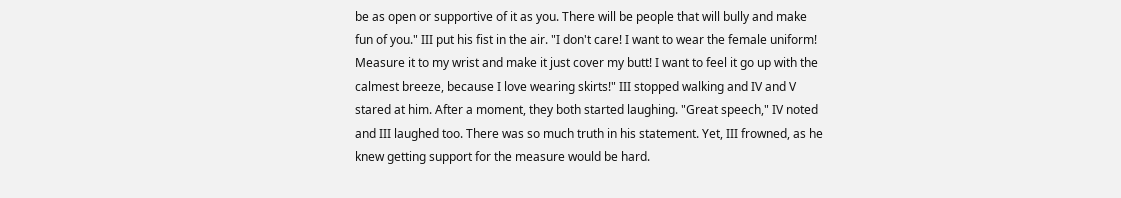be as open or supportive of it as you. There will be people that will bully and make fun of you." III put his fist in the air. "I don't care! I want to wear the female uniform! Measure it to my wrist and make it just cover my butt! I want to feel it go up with the calmest breeze, because I love wearing skirts!" III stopped walking and IV and V stared at him. After a moment, they both started laughing. "Great speech," IV noted and III laughed too. There was so much truth in his statement. Yet, III frowned, as he knew getting support for the measure would be hard.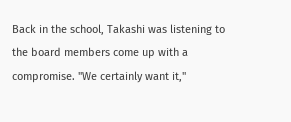Back in the school, Takashi was listening to the board members come up with a compromise. "We certainly want it,"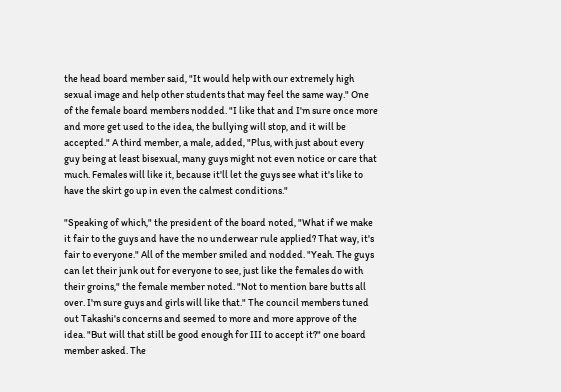the head board member said, "It would help with our extremely high sexual image and help other students that may feel the same way." One of the female board members nodded. "I like that and I'm sure once more and more get used to the idea, the bullying will stop, and it will be accepted." A third member, a male, added, "Plus, with just about every guy being at least bisexual, many guys might not even notice or care that much. Females will like it, because it'll let the guys see what it's like to have the skirt go up in even the calmest conditions."

"Speaking of which," the president of the board noted, "What if we make it fair to the guys and have the no underwear rule applied? That way, it's fair to everyone." All of the member smiled and nodded. "Yeah. The guys can let their junk out for everyone to see, just like the females do with their groins," the female member noted. "Not to mention bare butts all over. I'm sure guys and girls will like that." The council members tuned out Takashi's concerns and seemed to more and more approve of the idea. "But will that still be good enough for III to accept it?" one board member asked. The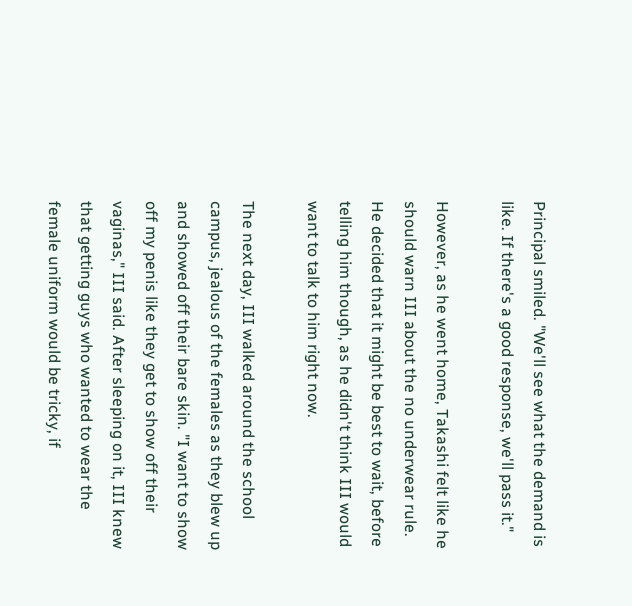Principal smiled. "We'll see what the demand is like. If there's a good response, we'll pass it."

However, as he went home, Takashi felt like he should warn III about the no underwear rule. He decided that it might be best to wait, before telling him though, as he didn't think III would want to talk to him right now.

The next day, III walked around the school campus, jealous of the females as they blew up and showed off their bare skin. "I want to show off my penis like they get to show off their vaginas," III said. After sleeping on it, III knew that getting guys who wanted to wear the female uniform would be tricky, if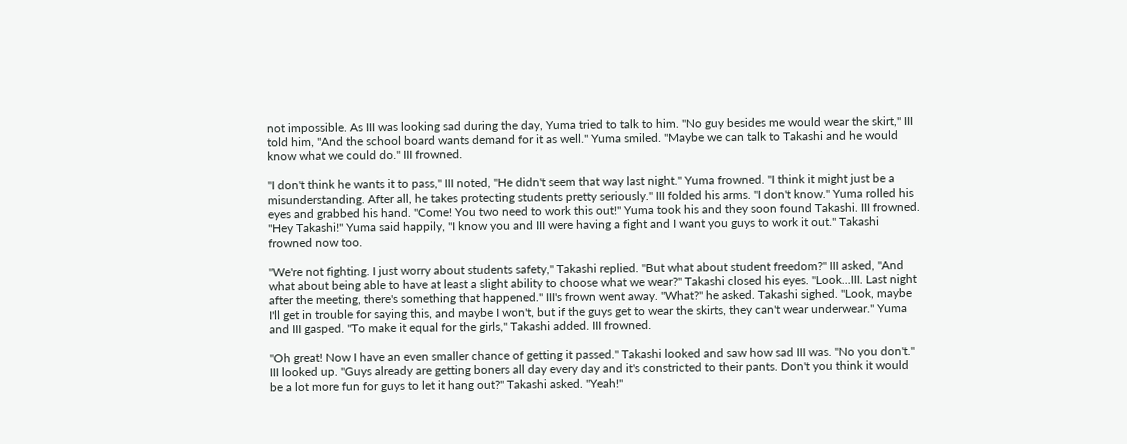not impossible. As III was looking sad during the day, Yuma tried to talk to him. "No guy besides me would wear the skirt," III told him, "And the school board wants demand for it as well." Yuma smiled. "Maybe we can talk to Takashi and he would know what we could do." III frowned.

"I don't think he wants it to pass," III noted, "He didn't seem that way last night." Yuma frowned. "I think it might just be a misunderstanding. After all, he takes protecting students pretty seriously." III folded his arms. "I don't know." Yuma rolled his eyes and grabbed his hand. "Come! You two need to work this out!" Yuma took his and they soon found Takashi. III frowned. "Hey Takashi!" Yuma said happily, "I know you and III were having a fight and I want you guys to work it out." Takashi frowned now too.

"We're not fighting. I just worry about students safety," Takashi replied. "But what about student freedom?" III asked, "And what about being able to have at least a slight ability to choose what we wear?" Takashi closed his eyes. "Look...III. Last night after the meeting, there's something that happened." III's frown went away. "What?" he asked. Takashi sighed. "Look, maybe I'll get in trouble for saying this, and maybe I won't, but if the guys get to wear the skirts, they can't wear underwear." Yuma and III gasped. "To make it equal for the girls," Takashi added. III frowned.

"Oh great! Now I have an even smaller chance of getting it passed." Takashi looked and saw how sad III was. "No you don't." III looked up. "Guys already are getting boners all day every day and it's constricted to their pants. Don't you think it would be a lot more fun for guys to let it hang out?" Takashi asked. "Yeah!"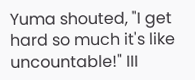Yuma shouted, "I get hard so much it's like uncountable!" III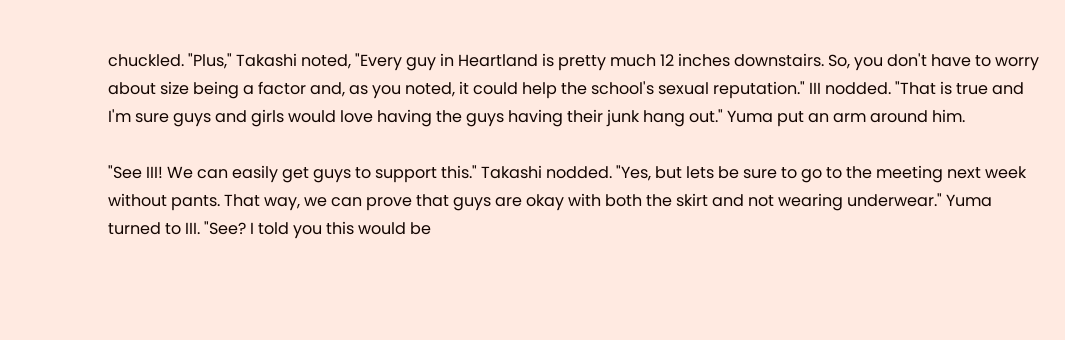chuckled. "Plus," Takashi noted, "Every guy in Heartland is pretty much 12 inches downstairs. So, you don't have to worry about size being a factor and, as you noted, it could help the school's sexual reputation." III nodded. "That is true and I'm sure guys and girls would love having the guys having their junk hang out." Yuma put an arm around him.

"See III! We can easily get guys to support this." Takashi nodded. "Yes, but lets be sure to go to the meeting next week without pants. That way, we can prove that guys are okay with both the skirt and not wearing underwear." Yuma turned to III. "See? I told you this would be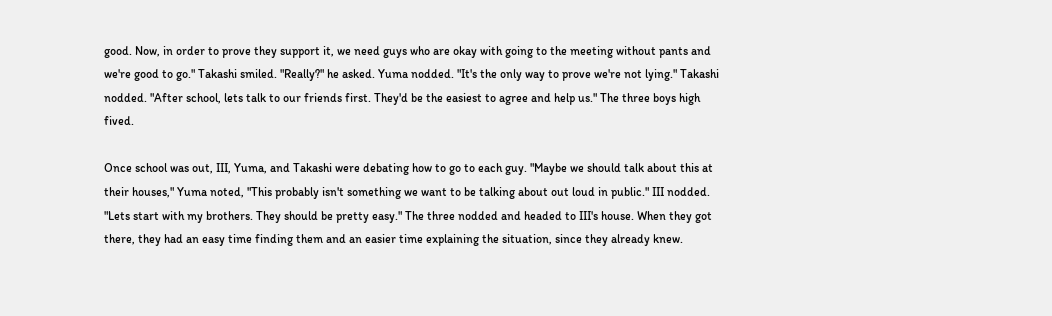good. Now, in order to prove they support it, we need guys who are okay with going to the meeting without pants and we're good to go." Takashi smiled. "Really?" he asked. Yuma nodded. "It's the only way to prove we're not lying." Takashi nodded. "After school, lets talk to our friends first. They'd be the easiest to agree and help us." The three boys high fived.

Once school was out, III, Yuma, and Takashi were debating how to go to each guy. "Maybe we should talk about this at their houses," Yuma noted, "This probably isn't something we want to be talking about out loud in public." III nodded. "Lets start with my brothers. They should be pretty easy." The three nodded and headed to III's house. When they got there, they had an easy time finding them and an easier time explaining the situation, since they already knew.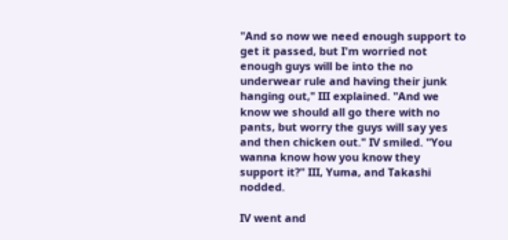"And so now we need enough support to get it passed, but I'm worried not enough guys will be into the no underwear rule and having their junk hanging out," III explained. "And we know we should all go there with no pants, but worry the guys will say yes and then chicken out." IV smiled. "You wanna know how you know they support it?" III, Yuma, and Takashi nodded.

IV went and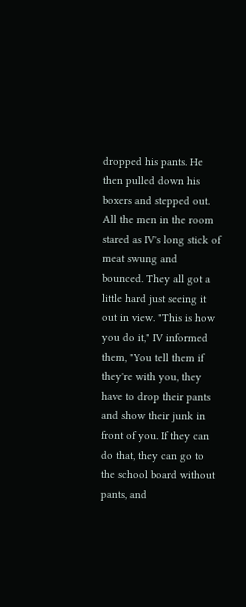dropped his pants. He then pulled down his boxers and stepped out. All the men in the room stared as IV's long stick of meat swung and bounced. They all got a little hard just seeing it out in view. "This is how you do it," IV informed them, "You tell them if they're with you, they have to drop their pants and show their junk in front of you. If they can do that, they can go to the school board without pants, and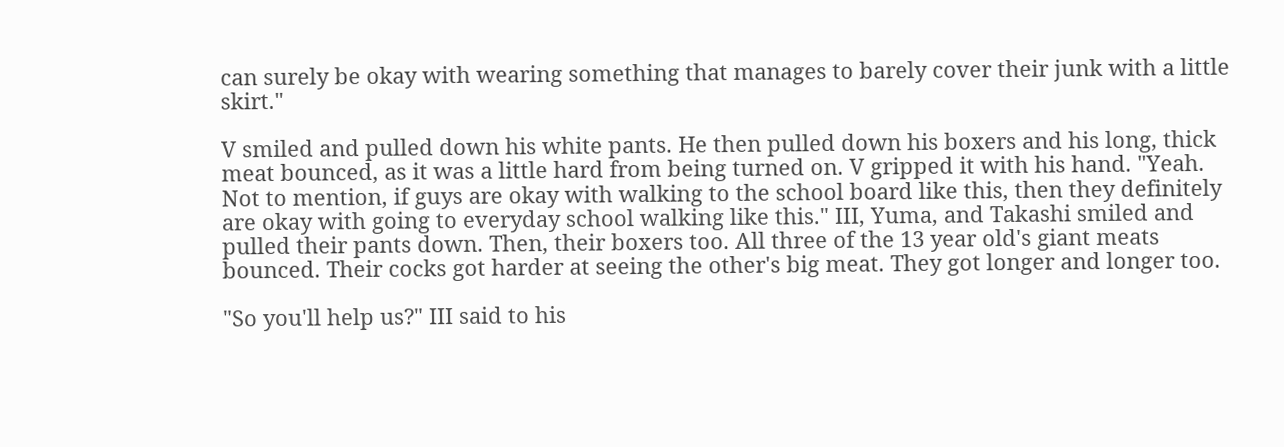can surely be okay with wearing something that manages to barely cover their junk with a little skirt."

V smiled and pulled down his white pants. He then pulled down his boxers and his long, thick meat bounced, as it was a little hard from being turned on. V gripped it with his hand. "Yeah. Not to mention, if guys are okay with walking to the school board like this, then they definitely are okay with going to everyday school walking like this." III, Yuma, and Takashi smiled and pulled their pants down. Then, their boxers too. All three of the 13 year old's giant meats bounced. Their cocks got harder at seeing the other's big meat. They got longer and longer too.

"So you'll help us?" III said to his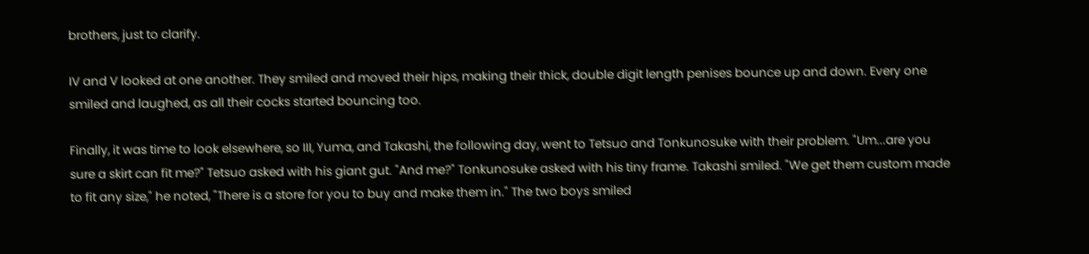brothers, just to clarify.

IV and V looked at one another. They smiled and moved their hips, making their thick, double digit length penises bounce up and down. Every one smiled and laughed, as all their cocks started bouncing too.

Finally, it was time to look elsewhere, so III, Yuma, and Takashi, the following day, went to Tetsuo and Tonkunosuke with their problem. "Um...are you sure a skirt can fit me?" Tetsuo asked with his giant gut. "And me?" Tonkunosuke asked with his tiny frame. Takashi smiled. "We get them custom made to fit any size," he noted, "There is a store for you to buy and make them in." The two boys smiled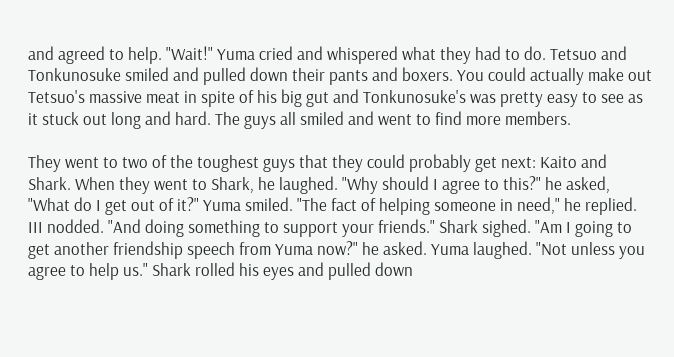and agreed to help. "Wait!" Yuma cried and whispered what they had to do. Tetsuo and Tonkunosuke smiled and pulled down their pants and boxers. You could actually make out Tetsuo's massive meat in spite of his big gut and Tonkunosuke's was pretty easy to see as it stuck out long and hard. The guys all smiled and went to find more members.

They went to two of the toughest guys that they could probably get next: Kaito and Shark. When they went to Shark, he laughed. "Why should I agree to this?" he asked, "What do I get out of it?" Yuma smiled. "The fact of helping someone in need," he replied. III nodded. "And doing something to support your friends." Shark sighed. "Am I going to get another friendship speech from Yuma now?" he asked. Yuma laughed. "Not unless you agree to help us." Shark rolled his eyes and pulled down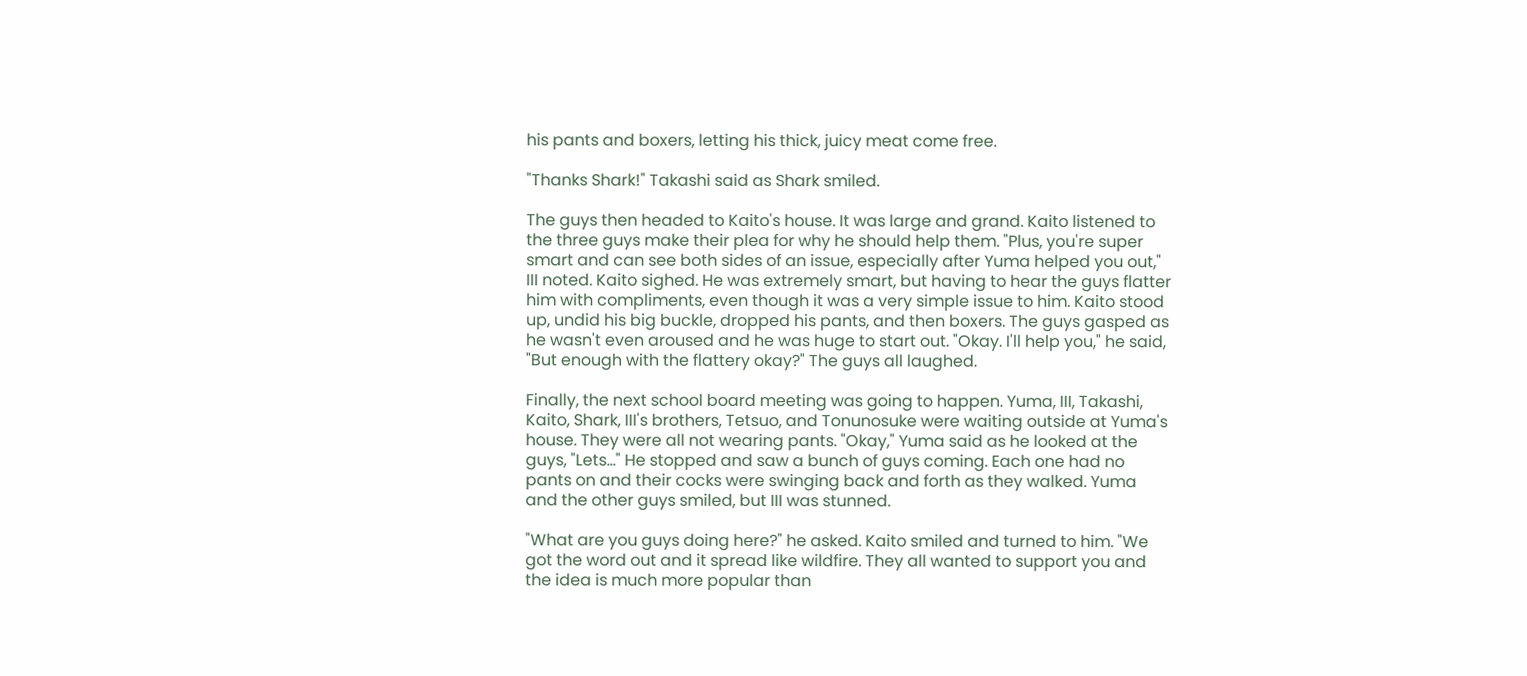his pants and boxers, letting his thick, juicy meat come free.

"Thanks Shark!" Takashi said as Shark smiled.

The guys then headed to Kaito's house. It was large and grand. Kaito listened to the three guys make their plea for why he should help them. "Plus, you're super smart and can see both sides of an issue, especially after Yuma helped you out," III noted. Kaito sighed. He was extremely smart, but having to hear the guys flatter him with compliments, even though it was a very simple issue to him. Kaito stood up, undid his big buckle, dropped his pants, and then boxers. The guys gasped as he wasn't even aroused and he was huge to start out. "Okay. I'll help you," he said, "But enough with the flattery okay?" The guys all laughed.

Finally, the next school board meeting was going to happen. Yuma, III, Takashi, Kaito, Shark, III's brothers, Tetsuo, and Tonunosuke were waiting outside at Yuma's house. They were all not wearing pants. "Okay," Yuma said as he looked at the guys, "Lets..." He stopped and saw a bunch of guys coming. Each one had no pants on and their cocks were swinging back and forth as they walked. Yuma and the other guys smiled, but III was stunned.

"What are you guys doing here?" he asked. Kaito smiled and turned to him. "We got the word out and it spread like wildfire. They all wanted to support you and the idea is much more popular than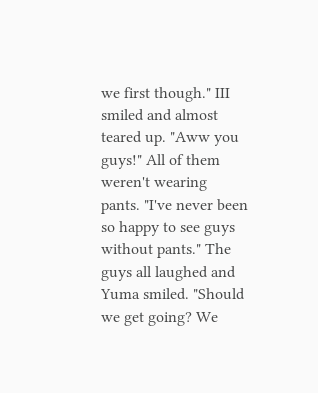we first though." III smiled and almost teared up. "Aww you guys!" All of them weren't wearing pants. "I've never been so happy to see guys without pants." The guys all laughed and Yuma smiled. "Should we get going? We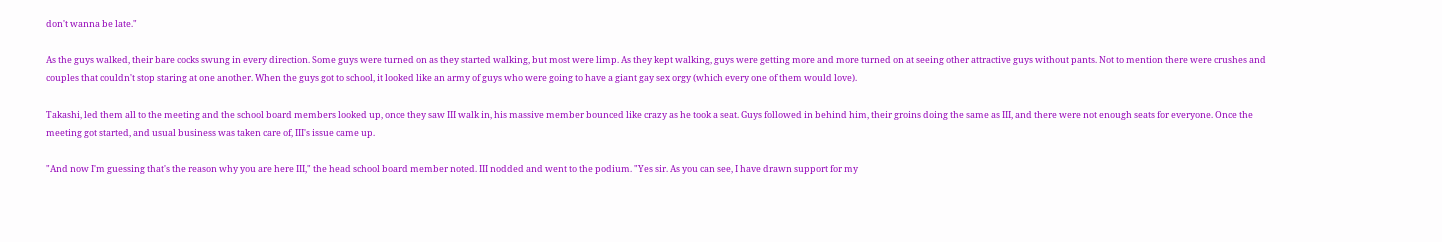don't wanna be late."

As the guys walked, their bare cocks swung in every direction. Some guys were turned on as they started walking, but most were limp. As they kept walking, guys were getting more and more turned on at seeing other attractive guys without pants. Not to mention there were crushes and couples that couldn't stop staring at one another. When the guys got to school, it looked like an army of guys who were going to have a giant gay sex orgy (which every one of them would love).

Takashi, led them all to the meeting and the school board members looked up, once they saw III walk in, his massive member bounced like crazy as he took a seat. Guys followed in behind him, their groins doing the same as III, and there were not enough seats for everyone. Once the meeting got started, and usual business was taken care of, III's issue came up.

"And now I'm guessing that's the reason why you are here III," the head school board member noted. III nodded and went to the podium. "Yes sir. As you can see, I have drawn support for my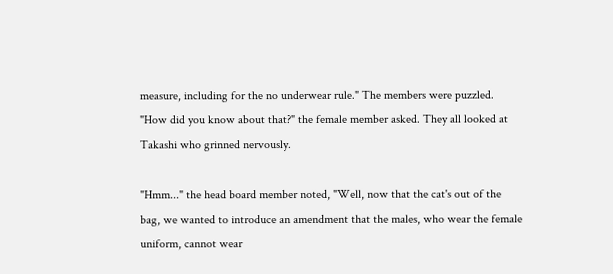measure, including for the no underwear rule." The members were puzzled. "How did you know about that?" the female member asked. They all looked at Takashi who grinned nervously.

"Hmm..." the head board member noted, "Well, now that the cat's out of the bag, we wanted to introduce an amendment that the males, who wear the female uniform, cannot wear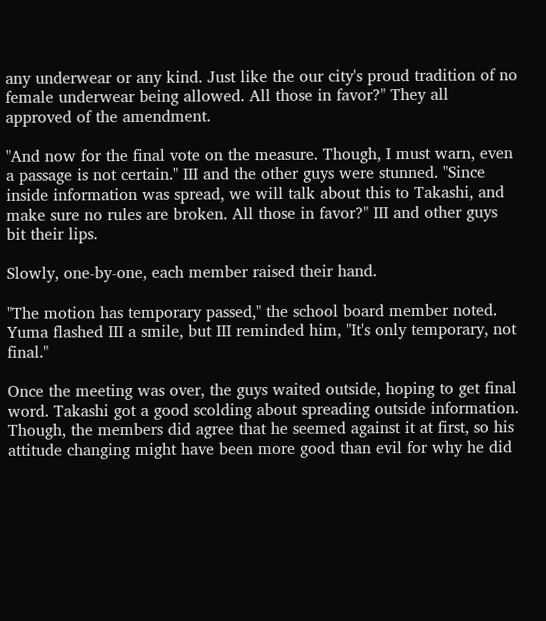any underwear or any kind. Just like the our city's proud tradition of no female underwear being allowed. All those in favor?" They all approved of the amendment.

"And now for the final vote on the measure. Though, I must warn, even a passage is not certain." III and the other guys were stunned. "Since inside information was spread, we will talk about this to Takashi, and make sure no rules are broken. All those in favor?" III and other guys bit their lips.

Slowly, one-by-one, each member raised their hand.

"The motion has temporary passed," the school board member noted. Yuma flashed III a smile, but III reminded him, "It's only temporary, not final."

Once the meeting was over, the guys waited outside, hoping to get final word. Takashi got a good scolding about spreading outside information. Though, the members did agree that he seemed against it at first, so his attitude changing might have been more good than evil for why he did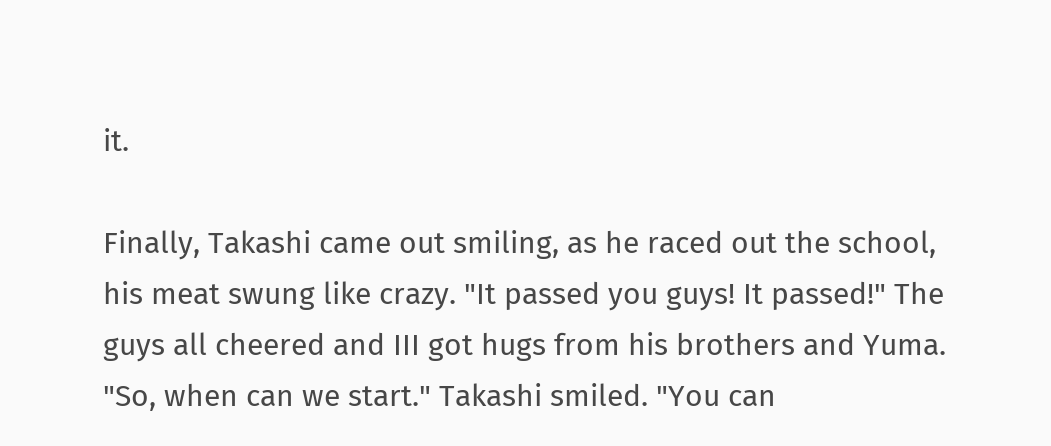it.

Finally, Takashi came out smiling, as he raced out the school, his meat swung like crazy. "It passed you guys! It passed!" The guys all cheered and III got hugs from his brothers and Yuma. "So, when can we start." Takashi smiled. "You can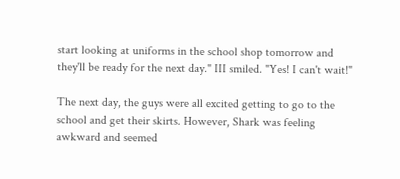start looking at uniforms in the school shop tomorrow and they'll be ready for the next day." III smiled. "Yes! I can't wait!"

The next day, the guys were all excited getting to go to the school and get their skirts. However, Shark was feeling awkward and seemed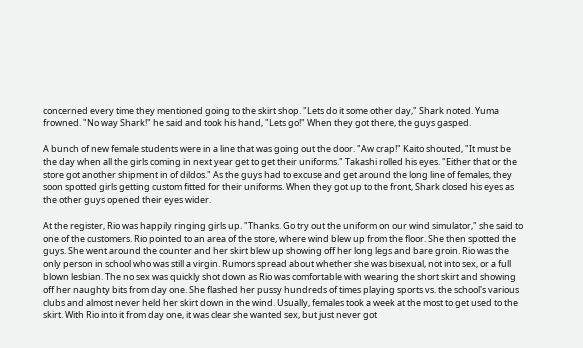concerned every time they mentioned going to the skirt shop. "Lets do it some other day," Shark noted. Yuma frowned. "No way Shark!" he said and took his hand, "Lets go!" When they got there, the guys gasped.

A bunch of new female students were in a line that was going out the door. "Aw crap!" Kaito shouted, "It must be the day when all the girls coming in next year get to get their uniforms." Takashi rolled his eyes. "Either that or the store got another shipment in of dildos." As the guys had to excuse and get around the long line of females, they soon spotted girls getting custom fitted for their uniforms. When they got up to the front, Shark closed his eyes as the other guys opened their eyes wider.

At the register, Rio was happily ringing girls up. "Thanks. Go try out the uniform on our wind simulator," she said to one of the customers. Rio pointed to an area of the store, where wind blew up from the floor. She then spotted the guys. She went around the counter and her skirt blew up showing off her long legs and bare groin. Rio was the only person in school who was still a virgin. Rumors spread about whether she was bisexual, not into sex, or a full blown lesbian. The no sex was quickly shot down as Rio was comfortable with wearing the short skirt and showing off her naughty bits from day one. She flashed her pussy hundreds of times playing sports vs. the school's various clubs and almost never held her skirt down in the wind. Usually, females took a week at the most to get used to the skirt. With Rio into it from day one, it was clear she wanted sex, but just never got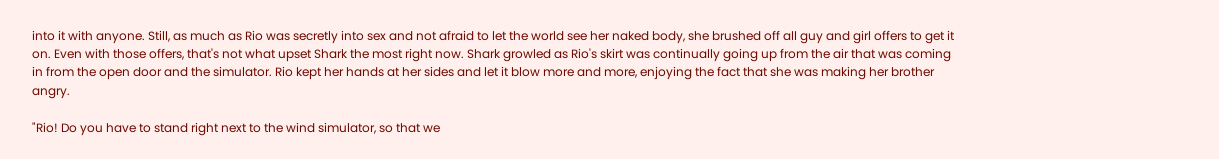into it with anyone. Still, as much as Rio was secretly into sex and not afraid to let the world see her naked body, she brushed off all guy and girl offers to get it on. Even with those offers, that's not what upset Shark the most right now. Shark growled as Rio's skirt was continually going up from the air that was coming in from the open door and the simulator. Rio kept her hands at her sides and let it blow more and more, enjoying the fact that she was making her brother angry.

"Rio! Do you have to stand right next to the wind simulator, so that we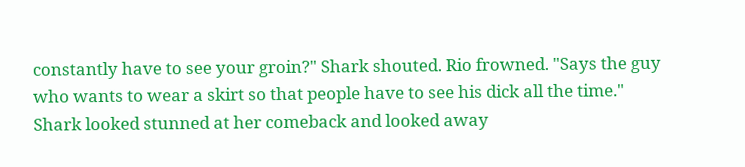constantly have to see your groin?" Shark shouted. Rio frowned. "Says the guy who wants to wear a skirt so that people have to see his dick all the time." Shark looked stunned at her comeback and looked away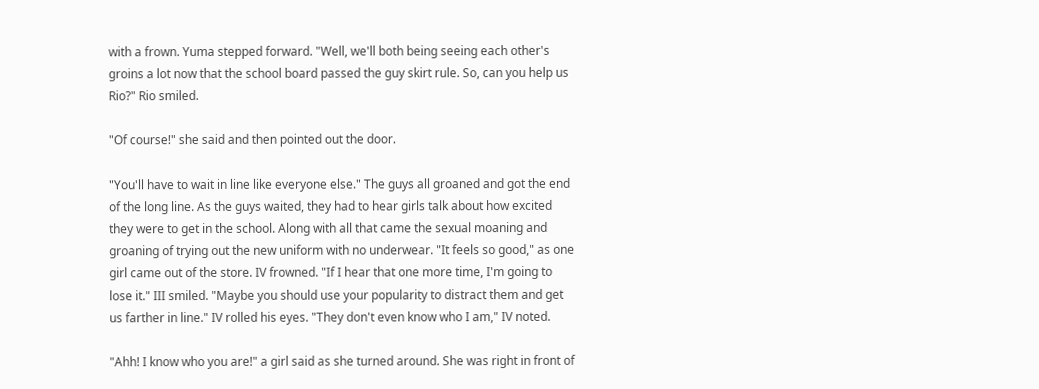with a frown. Yuma stepped forward. "Well, we'll both being seeing each other's groins a lot now that the school board passed the guy skirt rule. So, can you help us Rio?" Rio smiled.

"Of course!" she said and then pointed out the door.

"You'll have to wait in line like everyone else." The guys all groaned and got the end of the long line. As the guys waited, they had to hear girls talk about how excited they were to get in the school. Along with all that came the sexual moaning and groaning of trying out the new uniform with no underwear. "It feels so good," as one girl came out of the store. IV frowned. "If I hear that one more time, I'm going to lose it." III smiled. "Maybe you should use your popularity to distract them and get us farther in line." IV rolled his eyes. "They don't even know who I am," IV noted.

"Ahh! I know who you are!" a girl said as she turned around. She was right in front of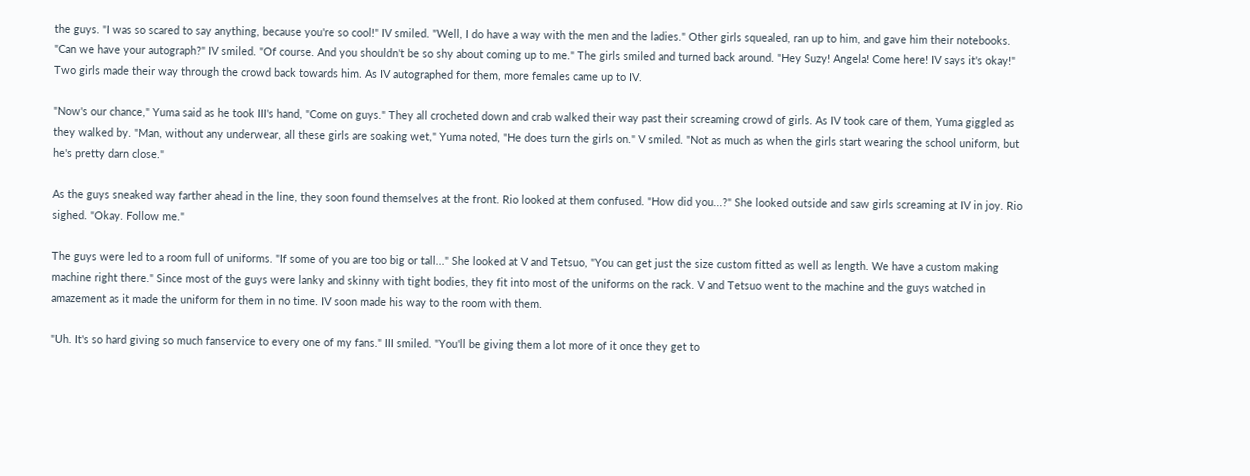the guys. "I was so scared to say anything, because you're so cool!" IV smiled. "Well, I do have a way with the men and the ladies." Other girls squealed, ran up to him, and gave him their notebooks. "Can we have your autograph?" IV smiled. "Of course. And you shouldn't be so shy about coming up to me." The girls smiled and turned back around. "Hey Suzy! Angela! Come here! IV says it's okay!" Two girls made their way through the crowd back towards him. As IV autographed for them, more females came up to IV.

"Now's our chance," Yuma said as he took III's hand, "Come on guys." They all crocheted down and crab walked their way past their screaming crowd of girls. As IV took care of them, Yuma giggled as they walked by. "Man, without any underwear, all these girls are soaking wet," Yuma noted, "He does turn the girls on." V smiled. "Not as much as when the girls start wearing the school uniform, but he's pretty darn close."

As the guys sneaked way farther ahead in the line, they soon found themselves at the front. Rio looked at them confused. "How did you...?" She looked outside and saw girls screaming at IV in joy. Rio sighed. "Okay. Follow me."

The guys were led to a room full of uniforms. "If some of you are too big or tall..." She looked at V and Tetsuo, "You can get just the size custom fitted as well as length. We have a custom making machine right there." Since most of the guys were lanky and skinny with tight bodies, they fit into most of the uniforms on the rack. V and Tetsuo went to the machine and the guys watched in amazement as it made the uniform for them in no time. IV soon made his way to the room with them.

"Uh. It's so hard giving so much fanservice to every one of my fans." III smiled. "You'll be giving them a lot more of it once they get to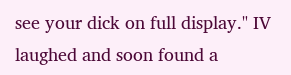see your dick on full display." IV laughed and soon found a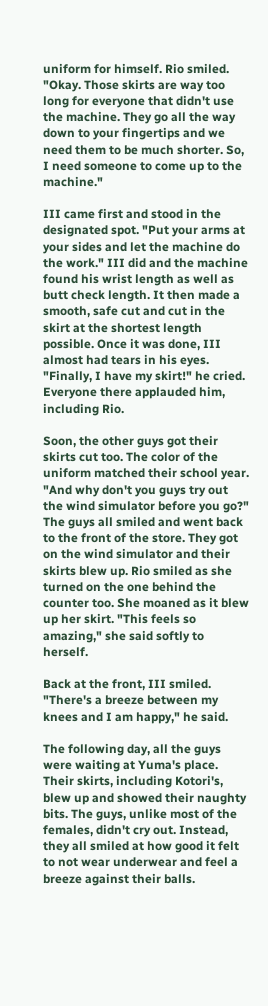uniform for himself. Rio smiled. "Okay. Those skirts are way too long for everyone that didn't use the machine. They go all the way down to your fingertips and we need them to be much shorter. So, I need someone to come up to the machine."

III came first and stood in the designated spot. "Put your arms at your sides and let the machine do the work." III did and the machine found his wrist length as well as butt check length. It then made a smooth, safe cut and cut in the skirt at the shortest length possible. Once it was done, III almost had tears in his eyes. "Finally, I have my skirt!" he cried. Everyone there applauded him, including Rio.

Soon, the other guys got their skirts cut too. The color of the uniform matched their school year. "And why don't you guys try out the wind simulator before you go?" The guys all smiled and went back to the front of the store. They got on the wind simulator and their skirts blew up. Rio smiled as she turned on the one behind the counter too. She moaned as it blew up her skirt. "This feels so amazing," she said softly to herself.

Back at the front, III smiled. "There's a breeze between my knees and I am happy," he said.

The following day, all the guys were waiting at Yuma's place. Their skirts, including Kotori's, blew up and showed their naughty bits. The guys, unlike most of the females, didn't cry out. Instead, they all smiled at how good it felt to not wear underwear and feel a breeze against their balls.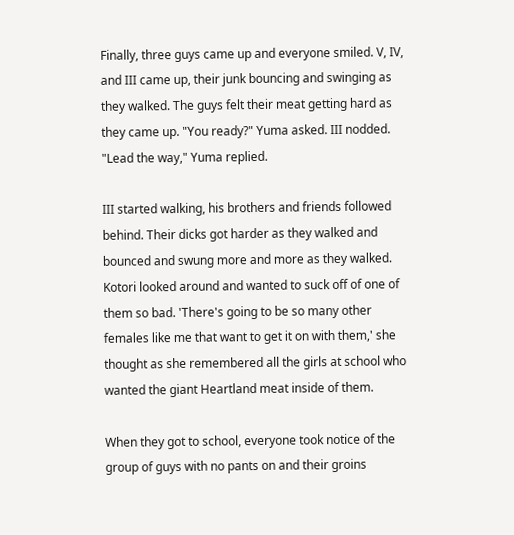Finally, three guys came up and everyone smiled. V, IV, and III came up, their junk bouncing and swinging as they walked. The guys felt their meat getting hard as they came up. "You ready?" Yuma asked. III nodded. "Lead the way," Yuma replied.

III started walking, his brothers and friends followed behind. Their dicks got harder as they walked and bounced and swung more and more as they walked. Kotori looked around and wanted to suck off of one of them so bad. 'There's going to be so many other females like me that want to get it on with them,' she thought as she remembered all the girls at school who wanted the giant Heartland meat inside of them.

When they got to school, everyone took notice of the group of guys with no pants on and their groins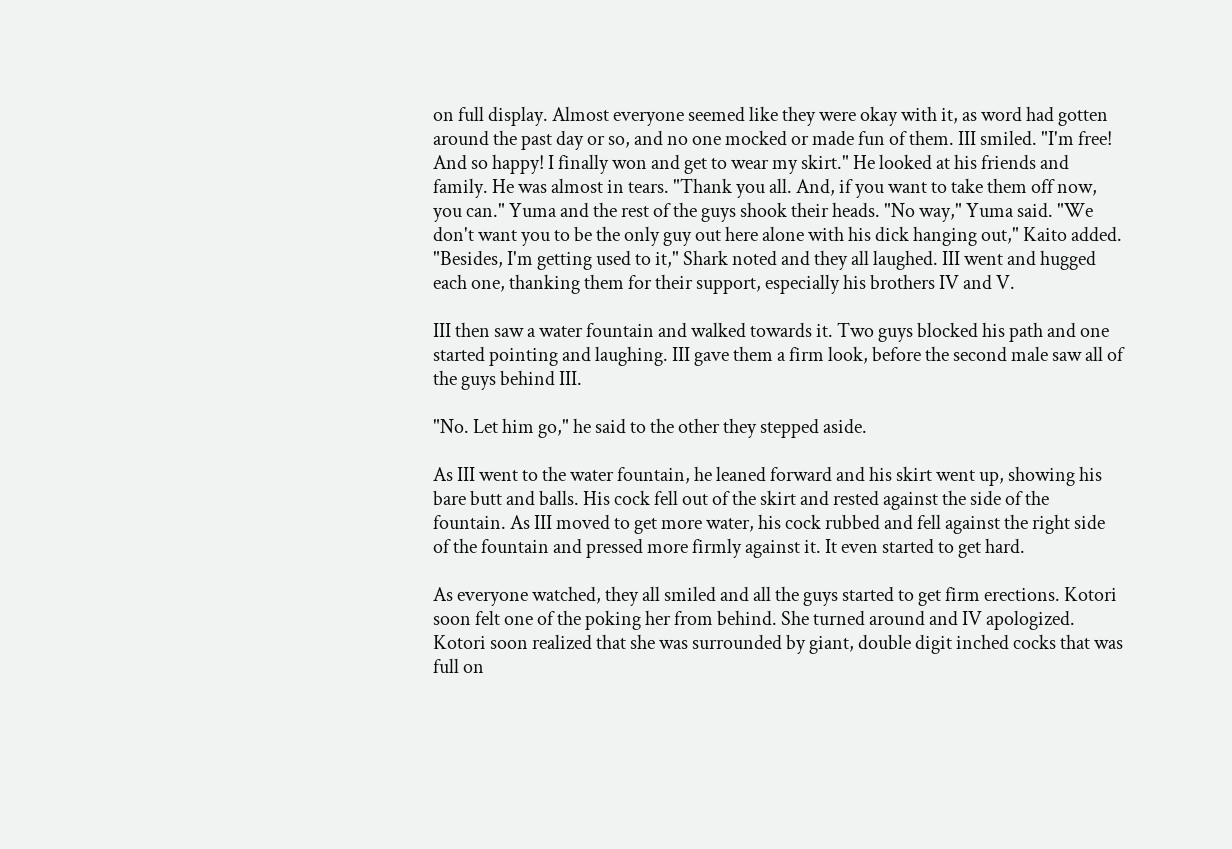on full display. Almost everyone seemed like they were okay with it, as word had gotten around the past day or so, and no one mocked or made fun of them. III smiled. "I'm free! And so happy! I finally won and get to wear my skirt." He looked at his friends and family. He was almost in tears. "Thank you all. And, if you want to take them off now, you can." Yuma and the rest of the guys shook their heads. "No way," Yuma said. "We don't want you to be the only guy out here alone with his dick hanging out," Kaito added. "Besides, I'm getting used to it," Shark noted and they all laughed. III went and hugged each one, thanking them for their support, especially his brothers IV and V.

III then saw a water fountain and walked towards it. Two guys blocked his path and one started pointing and laughing. III gave them a firm look, before the second male saw all of the guys behind III.

"No. Let him go," he said to the other they stepped aside.

As III went to the water fountain, he leaned forward and his skirt went up, showing his bare butt and balls. His cock fell out of the skirt and rested against the side of the fountain. As III moved to get more water, his cock rubbed and fell against the right side of the fountain and pressed more firmly against it. It even started to get hard.

As everyone watched, they all smiled and all the guys started to get firm erections. Kotori soon felt one of the poking her from behind. She turned around and IV apologized. Kotori soon realized that she was surrounded by giant, double digit inched cocks that was full on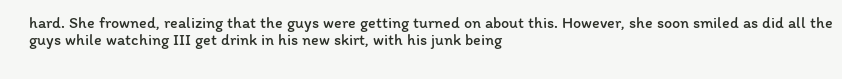hard. She frowned, realizing that the guys were getting turned on about this. However, she soon smiled as did all the guys while watching III get drink in his new skirt, with his junk being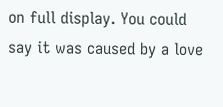on full display. You could say it was caused by a love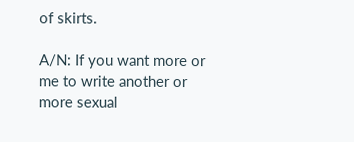of skirts.

A/N: If you want more or me to write another or more sexual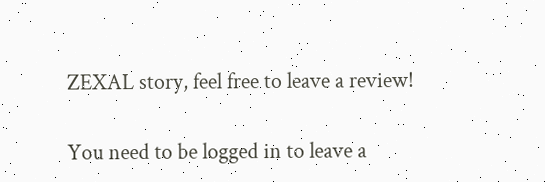ZEXAL story, feel free to leave a review!

You need to be logged in to leave a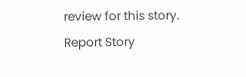review for this story.
Report Story